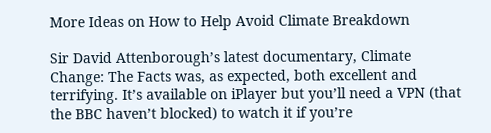More Ideas on How to Help Avoid Climate Breakdown

Sir David Attenborough’s latest documentary, Climate Change: The Facts was, as expected, both excellent and terrifying. It’s available on iPlayer but you’ll need a VPN (that the BBC haven’t blocked) to watch it if you’re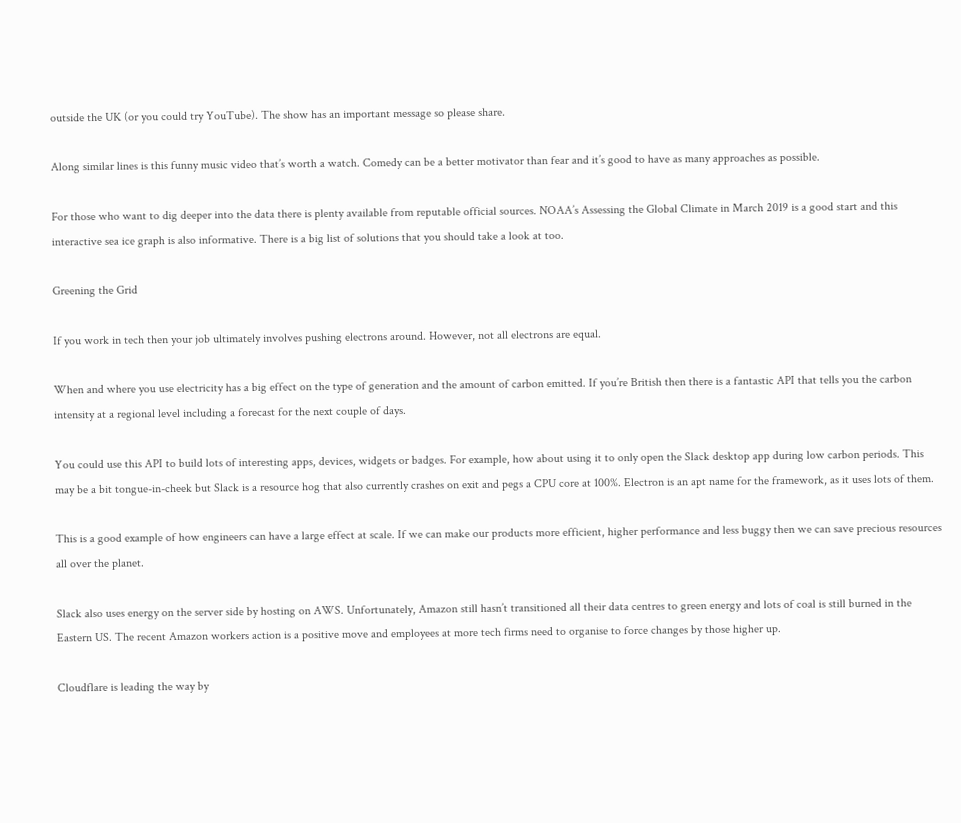outside the UK (or you could try YouTube). The show has an important message so please share.

Along similar lines is this funny music video that’s worth a watch. Comedy can be a better motivator than fear and it’s good to have as many approaches as possible.

For those who want to dig deeper into the data there is plenty available from reputable official sources. NOAA’s Assessing the Global Climate in March 2019 is a good start and this interactive sea ice graph is also informative. There is a big list of solutions that you should take a look at too.

Greening the Grid

If you work in tech then your job ultimately involves pushing electrons around. However, not all electrons are equal.

When and where you use electricity has a big effect on the type of generation and the amount of carbon emitted. If you’re British then there is a fantastic API that tells you the carbon intensity at a regional level including a forecast for the next couple of days.

You could use this API to build lots of interesting apps, devices, widgets or badges. For example, how about using it to only open the Slack desktop app during low carbon periods. This may be a bit tongue-in-cheek but Slack is a resource hog that also currently crashes on exit and pegs a CPU core at 100%. Electron is an apt name for the framework, as it uses lots of them.

This is a good example of how engineers can have a large effect at scale. If we can make our products more efficient, higher performance and less buggy then we can save precious resources all over the planet.

Slack also uses energy on the server side by hosting on AWS. Unfortunately, Amazon still hasn’t transitioned all their data centres to green energy and lots of coal is still burned in the Eastern US. The recent Amazon workers action is a positive move and employees at more tech firms need to organise to force changes by those higher up.

Cloudflare is leading the way by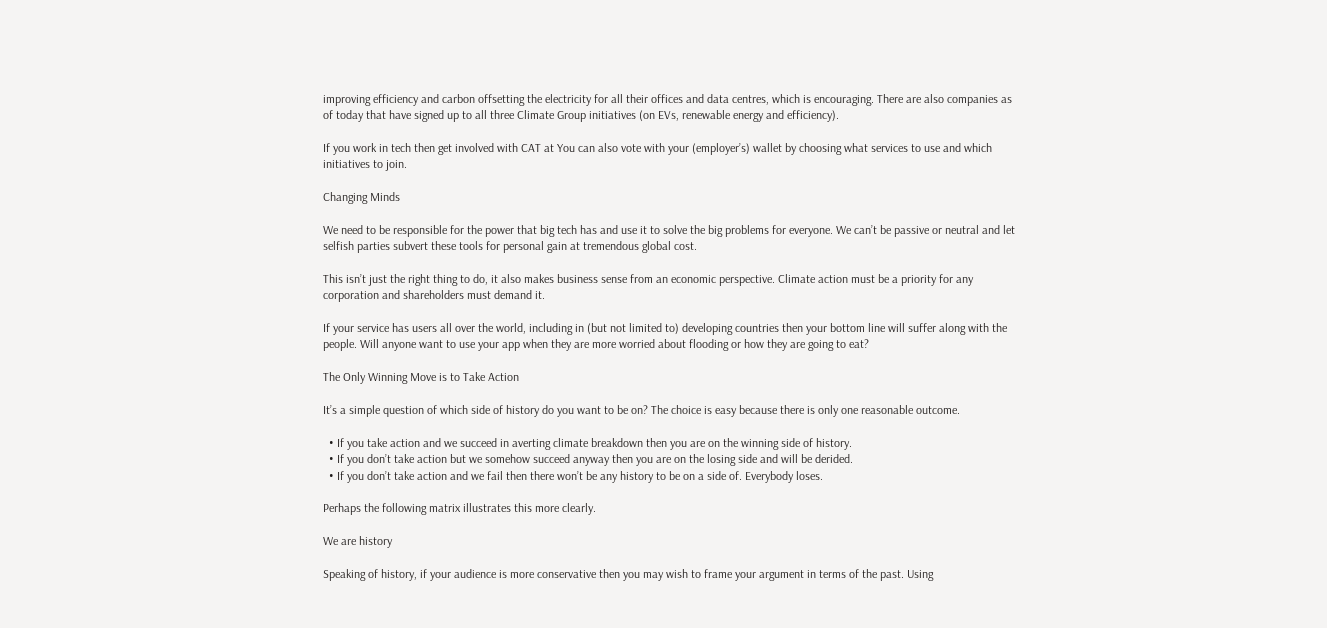improving efficiency and carbon offsetting the electricity for all their offices and data centres, which is encouraging. There are also companies as of today that have signed up to all three Climate Group initiatives (on EVs, renewable energy and efficiency).

If you work in tech then get involved with CAT at You can also vote with your (employer’s) wallet by choosing what services to use and which initiatives to join.

Changing Minds

We need to be responsible for the power that big tech has and use it to solve the big problems for everyone. We can’t be passive or neutral and let selfish parties subvert these tools for personal gain at tremendous global cost.

This isn’t just the right thing to do, it also makes business sense from an economic perspective. Climate action must be a priority for any corporation and shareholders must demand it.

If your service has users all over the world, including in (but not limited to) developing countries then your bottom line will suffer along with the people. Will anyone want to use your app when they are more worried about flooding or how they are going to eat?

The Only Winning Move is to Take Action

It’s a simple question of which side of history do you want to be on? The choice is easy because there is only one reasonable outcome.

  • If you take action and we succeed in averting climate breakdown then you are on the winning side of history.
  • If you don’t take action but we somehow succeed anyway then you are on the losing side and will be derided.
  • If you don’t take action and we fail then there won’t be any history to be on a side of. Everybody loses.

Perhaps the following matrix illustrates this more clearly.

We are history

Speaking of history, if your audience is more conservative then you may wish to frame your argument in terms of the past. Using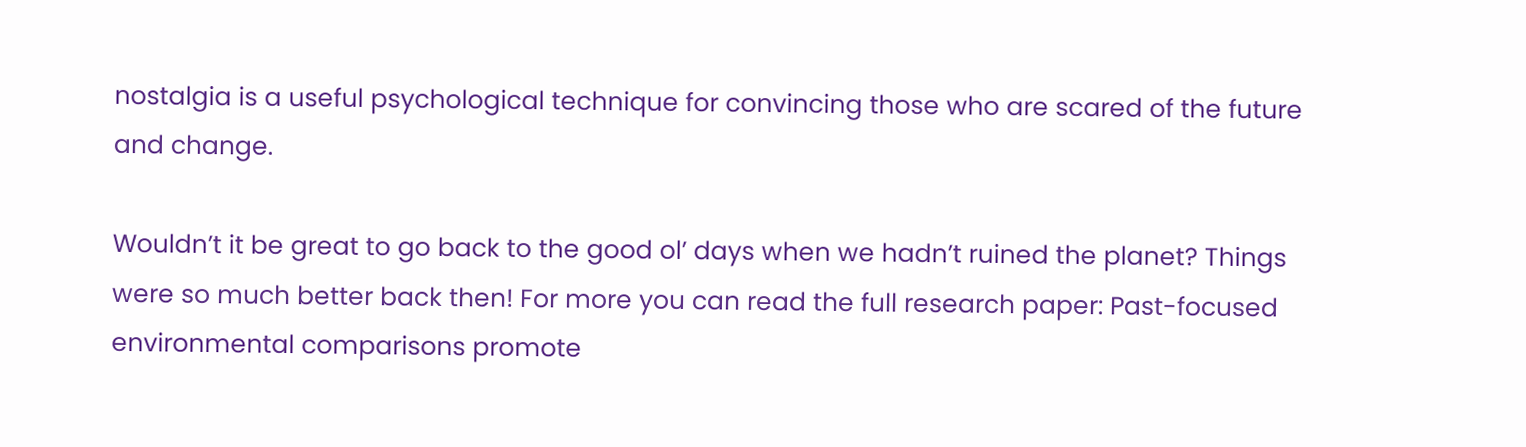nostalgia is a useful psychological technique for convincing those who are scared of the future and change.

Wouldn’t it be great to go back to the good ol’ days when we hadn’t ruined the planet? Things were so much better back then! For more you can read the full research paper: Past-focused environmental comparisons promote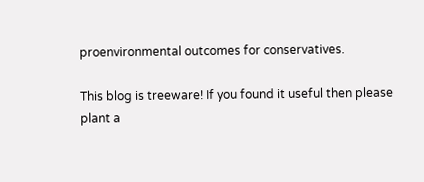proenvironmental outcomes for conservatives.

This blog is treeware! If you found it useful then please plant a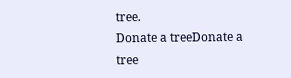tree.
Donate a treeDonate a tree